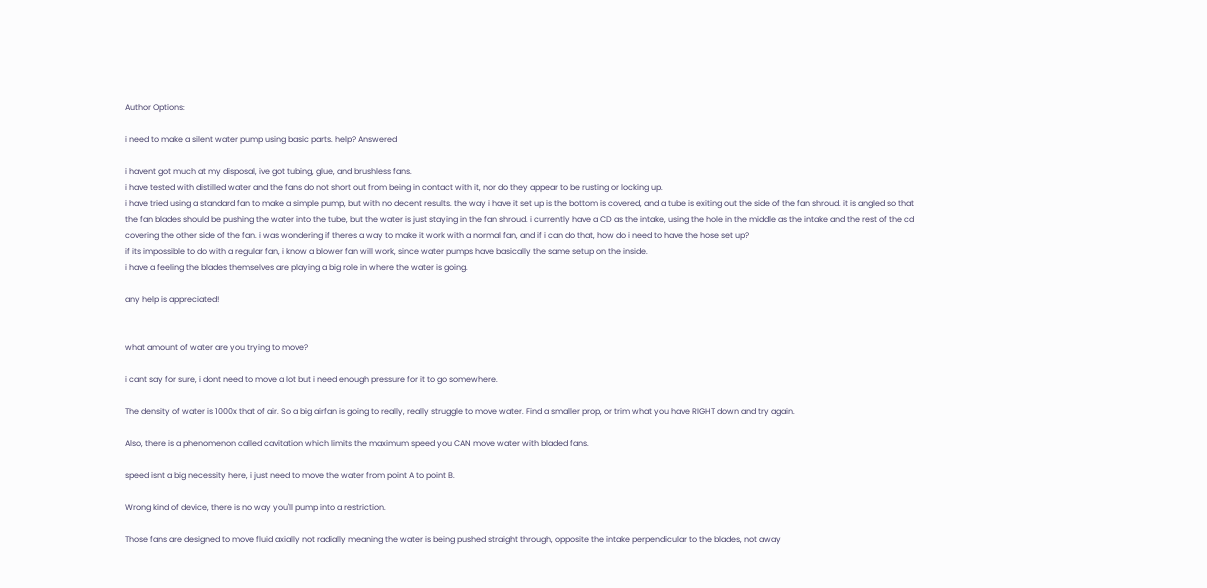Author Options:

i need to make a silent water pump using basic parts. help? Answered

i havent got much at my disposal, ive got tubing, glue, and brushless fans.
i have tested with distilled water and the fans do not short out from being in contact with it, nor do they appear to be rusting or locking up.
i have tried using a standard fan to make a simple pump, but with no decent results. the way i have it set up is the bottom is covered, and a tube is exiting out the side of the fan shroud. it is angled so that the fan blades should be pushing the water into the tube, but the water is just staying in the fan shroud. i currently have a CD as the intake, using the hole in the middle as the intake and the rest of the cd covering the other side of the fan. i was wondering if theres a way to make it work with a normal fan, and if i can do that, how do i need to have the hose set up?
if its impossible to do with a regular fan, i know a blower fan will work, since water pumps have basically the same setup on the inside.
i have a feeling the blades themselves are playing a big role in where the water is going.

any help is appreciated!


what amount of water are you trying to move?

i cant say for sure, i dont need to move a lot but i need enough pressure for it to go somewhere.

The density of water is 1000x that of air. So a big airfan is going to really, really struggle to move water. Find a smaller prop, or trim what you have RIGHT down and try again.

Also, there is a phenomenon called cavitation which limits the maximum speed you CAN move water with bladed fans.

speed isnt a big necessity here, i just need to move the water from point A to point B.

Wrong kind of device, there is no way you'll pump into a restriction.

Those fans are designed to move fluid axially not radially meaning the water is being pushed straight through, opposite the intake perpendicular to the blades, not away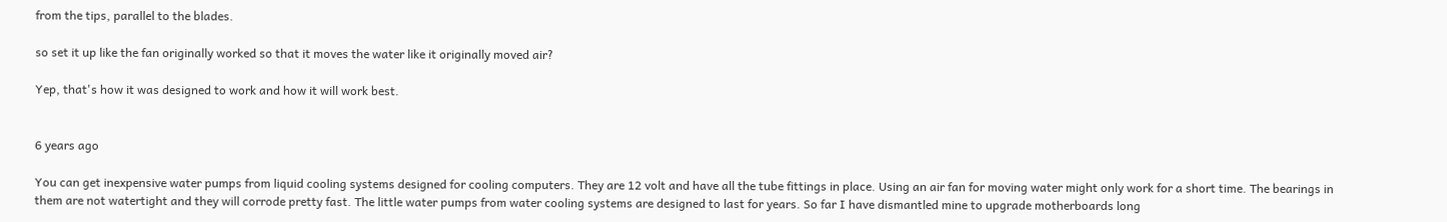from the tips, parallel to the blades.

so set it up like the fan originally worked so that it moves the water like it originally moved air?

Yep, that's how it was designed to work and how it will work best.


6 years ago

You can get inexpensive water pumps from liquid cooling systems designed for cooling computers. They are 12 volt and have all the tube fittings in place. Using an air fan for moving water might only work for a short time. The bearings in them are not watertight and they will corrode pretty fast. The little water pumps from water cooling systems are designed to last for years. So far I have dismantled mine to upgrade motherboards long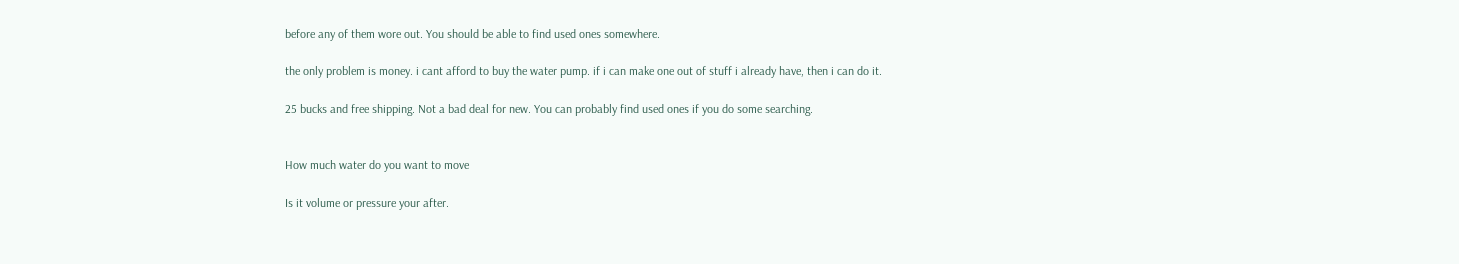before any of them wore out. You should be able to find used ones somewhere.

the only problem is money. i cant afford to buy the water pump. if i can make one out of stuff i already have, then i can do it.

25 bucks and free shipping. Not a bad deal for new. You can probably find used ones if you do some searching.


How much water do you want to move

Is it volume or pressure your after.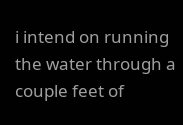i intend on running the water through a couple feet of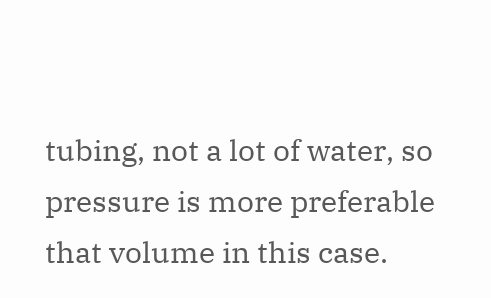tubing, not a lot of water, so pressure is more preferable that volume in this case.